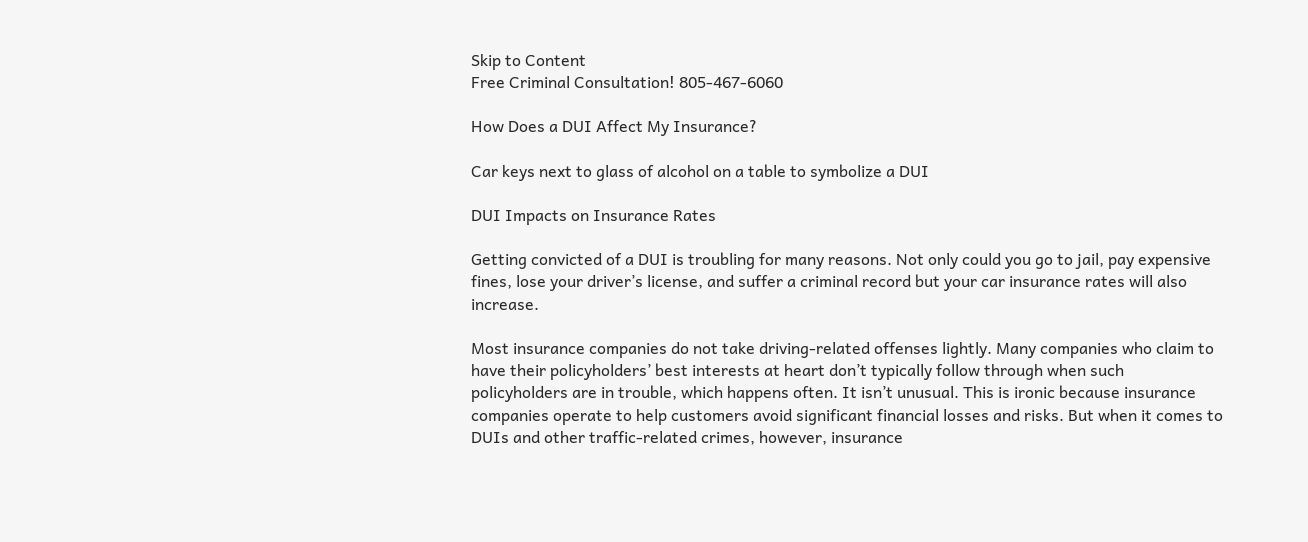Skip to Content
Free Criminal Consultation! 805-467-6060

How Does a DUI Affect My Insurance?

Car keys next to glass of alcohol on a table to symbolize a DUI

DUI Impacts on Insurance Rates

Getting convicted of a DUI is troubling for many reasons. Not only could you go to jail, pay expensive fines, lose your driver’s license, and suffer a criminal record but your car insurance rates will also increase.

Most insurance companies do not take driving-related offenses lightly. Many companies who claim to have their policyholders’ best interests at heart don’t typically follow through when such policyholders are in trouble, which happens often. It isn’t unusual. This is ironic because insurance companies operate to help customers avoid significant financial losses and risks. But when it comes to DUIs and other traffic-related crimes, however, insurance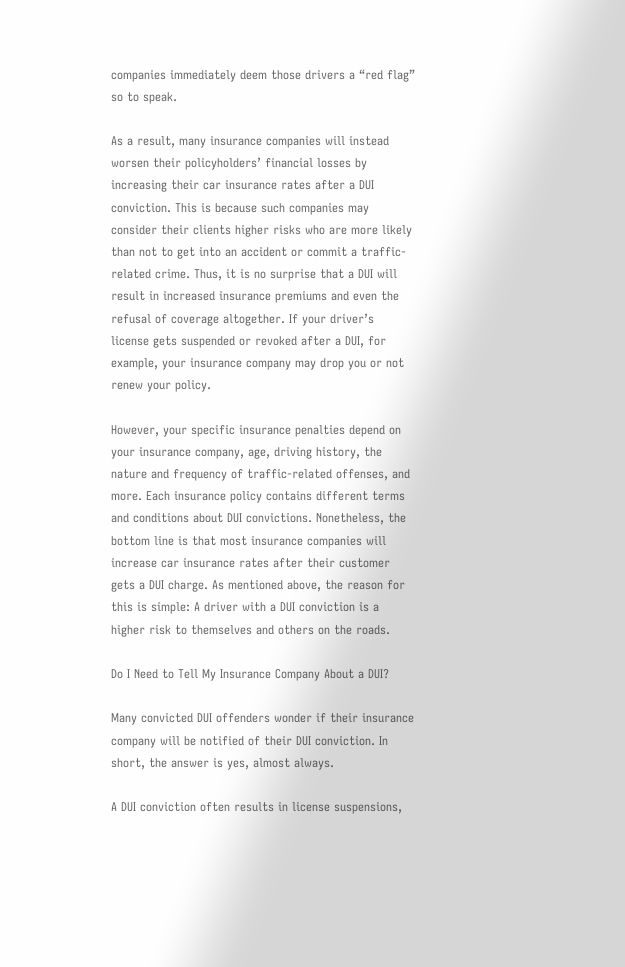companies immediately deem those drivers a “red flag” so to speak.

As a result, many insurance companies will instead worsen their policyholders’ financial losses by increasing their car insurance rates after a DUI conviction. This is because such companies may consider their clients higher risks who are more likely than not to get into an accident or commit a traffic-related crime. Thus, it is no surprise that a DUI will result in increased insurance premiums and even the refusal of coverage altogether. If your driver’s license gets suspended or revoked after a DUI, for example, your insurance company may drop you or not renew your policy.

However, your specific insurance penalties depend on your insurance company, age, driving history, the nature and frequency of traffic-related offenses, and more. Each insurance policy contains different terms and conditions about DUI convictions. Nonetheless, the bottom line is that most insurance companies will increase car insurance rates after their customer gets a DUI charge. As mentioned above, the reason for this is simple: A driver with a DUI conviction is a higher risk to themselves and others on the roads.

Do I Need to Tell My Insurance Company About a DUI?

Many convicted DUI offenders wonder if their insurance company will be notified of their DUI conviction. In short, the answer is yes, almost always.

A DUI conviction often results in license suspensions,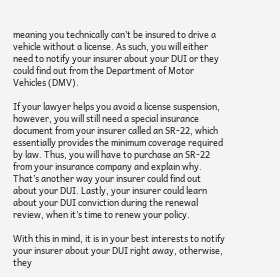meaning you technically can’t be insured to drive a vehicle without a license. As such, you will either need to notify your insurer about your DUI or they could find out from the Department of Motor Vehicles (DMV).

If your lawyer helps you avoid a license suspension, however, you will still need a special insurance document from your insurer called an SR-22, which essentially provides the minimum coverage required by law. Thus, you will have to purchase an SR-22 from your insurance company and explain why. That’s another way your insurer could find out about your DUI. Lastly, your insurer could learn about your DUI conviction during the renewal review, when it’s time to renew your policy.

With this in mind, it is in your best interests to notify your insurer about your DUI right away, otherwise, they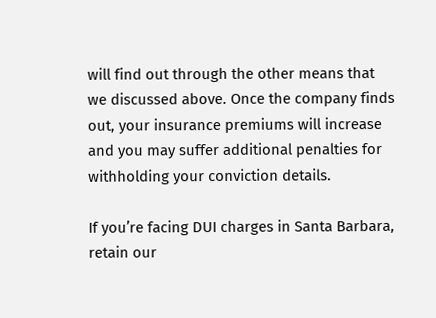will find out through the other means that we discussed above. Once the company finds out, your insurance premiums will increase and you may suffer additional penalties for withholding your conviction details.

If you’re facing DUI charges in Santa Barbara, retain our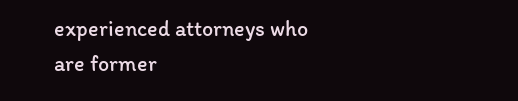experienced attorneys who are former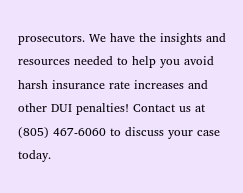prosecutors. We have the insights and resources needed to help you avoid harsh insurance rate increases and other DUI penalties! Contact us at (805) 467-6060 to discuss your case today.